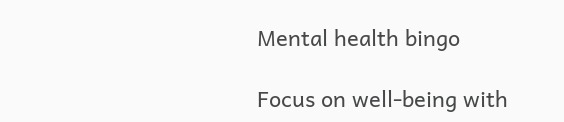Mental health bingo

Focus on well-being with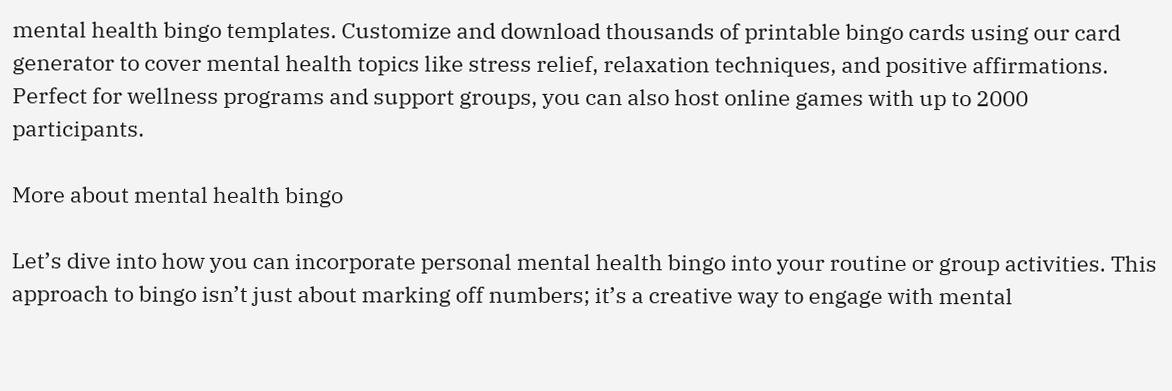mental health bingo templates. Customize and download thousands of printable bingo cards using our card generator to cover mental health topics like stress relief, relaxation techniques, and positive affirmations. Perfect for wellness programs and support groups, you can also host online games with up to 2000 participants.

More about mental health bingo

Let’s dive into how you can incorporate personal mental health bingo into your routine or group activities. This approach to bingo isn’t just about marking off numbers; it’s a creative way to engage with mental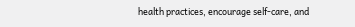health practices, encourage self-care, and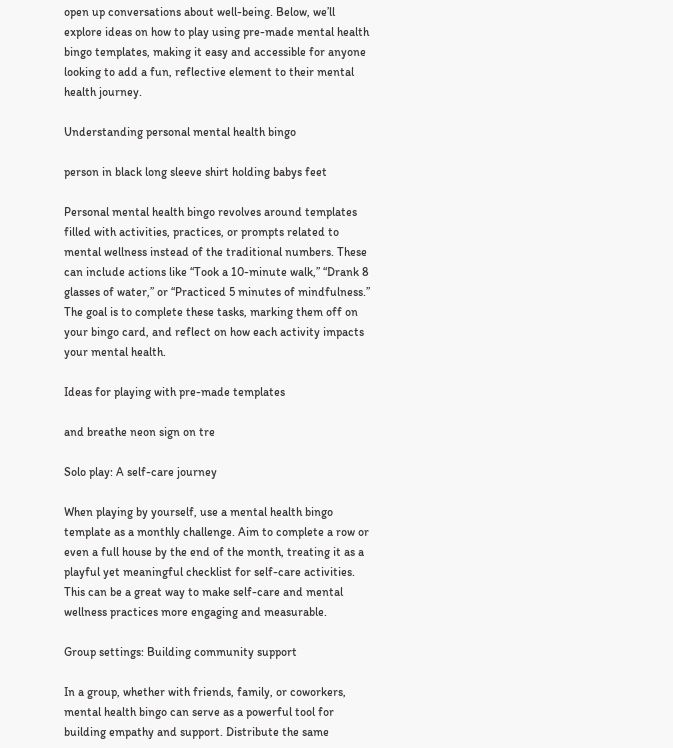open up conversations about well-being. Below, we’ll explore ideas on how to play using pre-made mental health bingo templates, making it easy and accessible for anyone looking to add a fun, reflective element to their mental health journey.

Understanding personal mental health bingo

person in black long sleeve shirt holding babys feet

Personal mental health bingo revolves around templates filled with activities, practices, or prompts related to mental wellness instead of the traditional numbers. These can include actions like “Took a 10-minute walk,” “Drank 8 glasses of water,” or “Practiced 5 minutes of mindfulness.” The goal is to complete these tasks, marking them off on your bingo card, and reflect on how each activity impacts your mental health.

Ideas for playing with pre-made templates

and breathe neon sign on tre

Solo play: A self-care journey

When playing by yourself, use a mental health bingo template as a monthly challenge. Aim to complete a row or even a full house by the end of the month, treating it as a playful yet meaningful checklist for self-care activities. This can be a great way to make self-care and mental wellness practices more engaging and measurable.

Group settings: Building community support

In a group, whether with friends, family, or coworkers, mental health bingo can serve as a powerful tool for building empathy and support. Distribute the same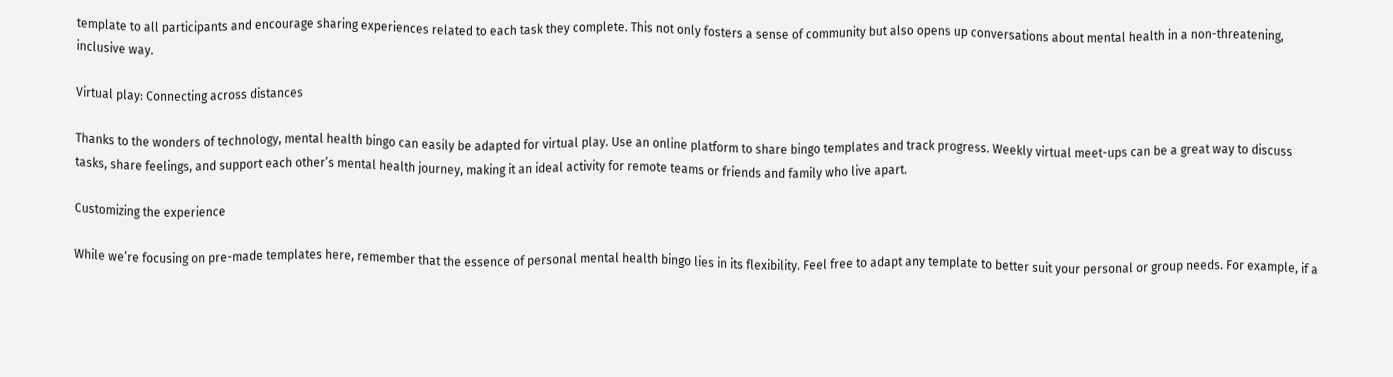template to all participants and encourage sharing experiences related to each task they complete. This not only fosters a sense of community but also opens up conversations about mental health in a non-threatening, inclusive way.

Virtual play: Connecting across distances

Thanks to the wonders of technology, mental health bingo can easily be adapted for virtual play. Use an online platform to share bingo templates and track progress. Weekly virtual meet-ups can be a great way to discuss tasks, share feelings, and support each other’s mental health journey, making it an ideal activity for remote teams or friends and family who live apart.

Customizing the experience

While we’re focusing on pre-made templates here, remember that the essence of personal mental health bingo lies in its flexibility. Feel free to adapt any template to better suit your personal or group needs. For example, if a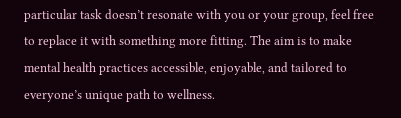particular task doesn’t resonate with you or your group, feel free to replace it with something more fitting. The aim is to make mental health practices accessible, enjoyable, and tailored to everyone’s unique path to wellness.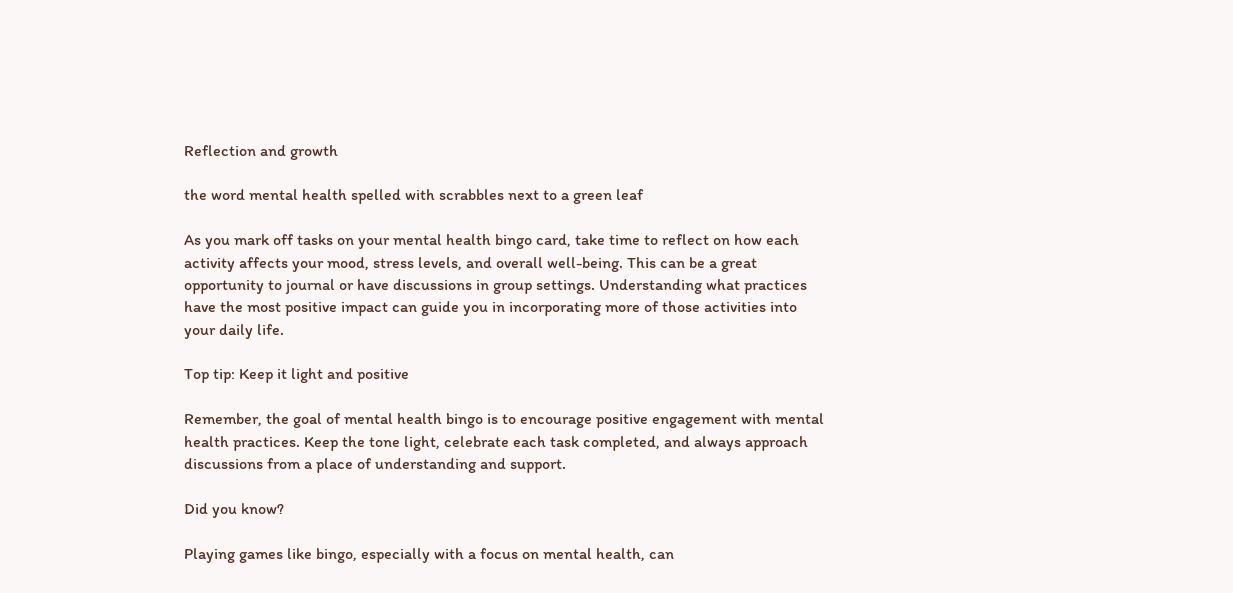Reflection and growth

the word mental health spelled with scrabbles next to a green leaf

As you mark off tasks on your mental health bingo card, take time to reflect on how each activity affects your mood, stress levels, and overall well-being. This can be a great opportunity to journal or have discussions in group settings. Understanding what practices have the most positive impact can guide you in incorporating more of those activities into your daily life.

Top tip: Keep it light and positive

Remember, the goal of mental health bingo is to encourage positive engagement with mental health practices. Keep the tone light, celebrate each task completed, and always approach discussions from a place of understanding and support.

Did you know?

Playing games like bingo, especially with a focus on mental health, can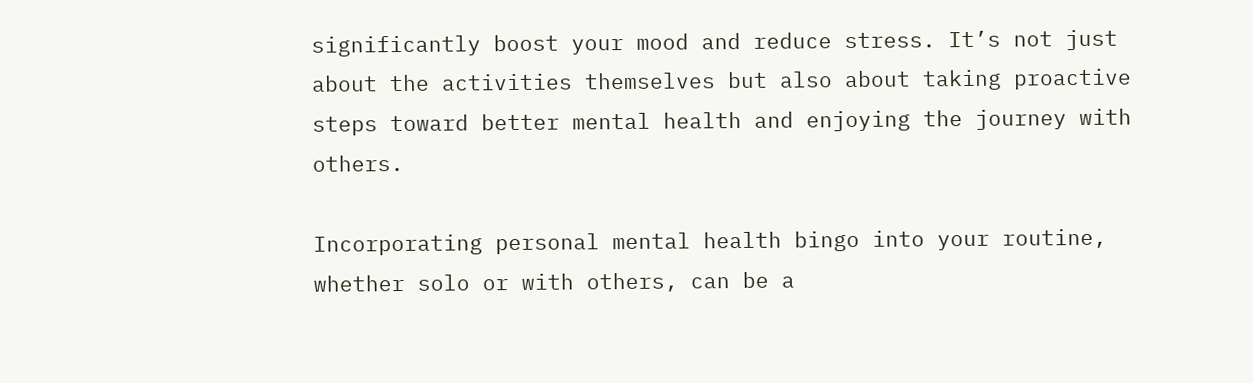significantly boost your mood and reduce stress. It’s not just about the activities themselves but also about taking proactive steps toward better mental health and enjoying the journey with others.

Incorporating personal mental health bingo into your routine, whether solo or with others, can be a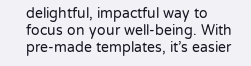delightful, impactful way to focus on your well-being. With pre-made templates, it’s easier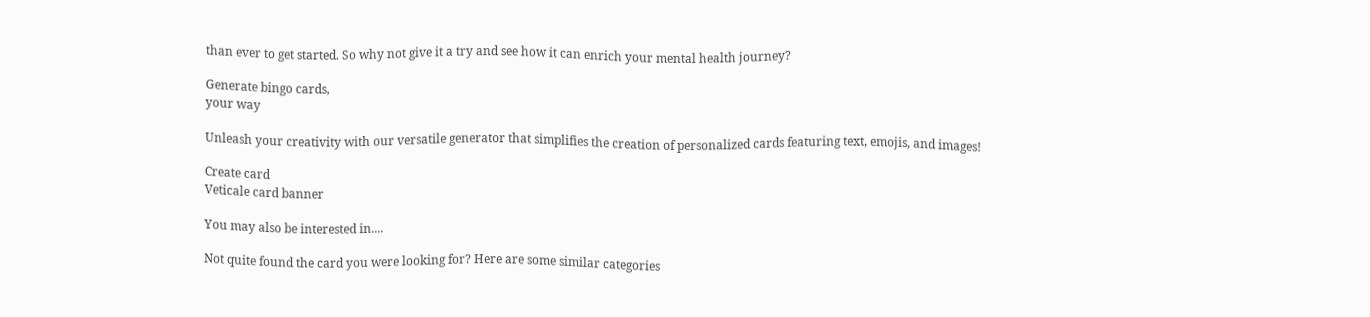than ever to get started. So why not give it a try and see how it can enrich your mental health journey?

Generate bingo cards,
your way

Unleash your creativity with our versatile generator that simplifies the creation of personalized cards featuring text, emojis, and images!

Create card
Veticale card banner

You may also be interested in....

Not quite found the card you were looking for? Here are some similar categories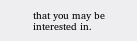that you may be interested in.